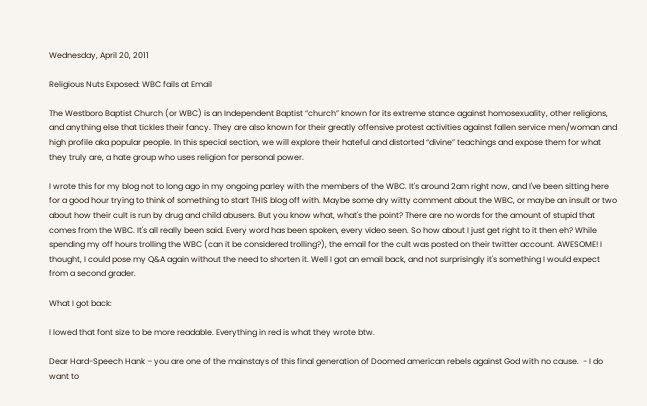Wednesday, April 20, 2011

Religious Nuts Exposed: WBC fails at Email

The Westboro Baptist Church (or WBC) is an Independent Baptist “church” known for its extreme stance against homosexuality, other religions, and anything else that tickles their fancy. They are also known for their greatly offensive protest activities against fallen service men/woman and high profile aka popular people. In this special section, we will explore their hateful and distorted “divine” teachings and expose them for what they truly are, a hate group who uses religion for personal power.

I wrote this for my blog not to long ago in my ongoing parley with the members of the WBC. It's around 2am right now, and I've been sitting here for a good hour trying to think of something to start THIS blog off with. Maybe some dry witty comment about the WBC, or maybe an insult or two about how their cult is run by drug and child abusers. But you know what, what's the point? There are no words for the amount of stupid that comes from the WBC. It's all really been said. Every word has been spoken, every video seen. So how about I just get right to it then eh? While spending my off hours trolling the WBC (can it be considered trolling?), the email for the cult was posted on their twitter account. AWESOME! I thought, I could pose my Q&A again without the need to shorten it. Well I got an email back, and not surprisingly it's something I would expect from a second grader.

What I got back:

I lowed that font size to be more readable. Everything in red is what they wrote btw.

Dear Hard-Speech Hank – you are one of the mainstays of this final generation of Doomed american rebels against God with no cause.  - I do want to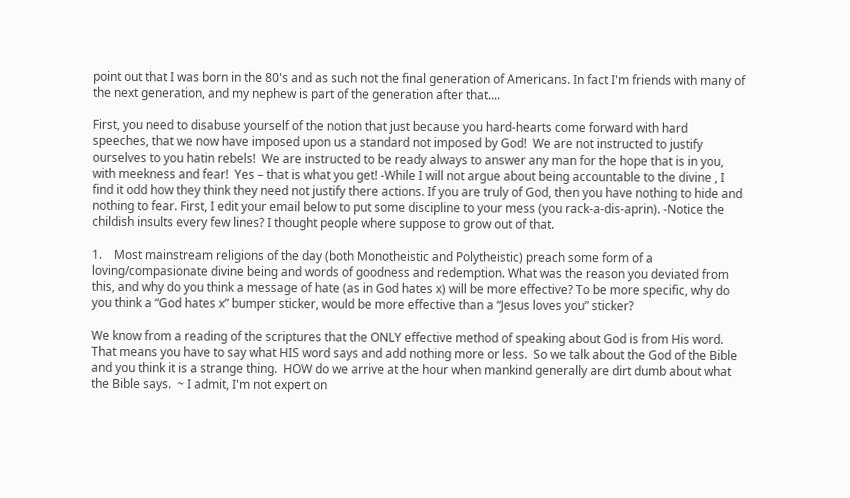point out that I was born in the 80's and as such not the final generation of Americans. In fact I'm friends with many of the next generation, and my nephew is part of the generation after that....

First, you need to disabuse yourself of the notion that just because you hard-hearts come forward with hard speeches, that we now have imposed upon us a standard not imposed by God!  We are not instructed to justify ourselves to you hatin rebels!  We are instructed to be ready always to answer any man for the hope that is in you, with meekness and fear!  Yes – that is what you get! -While I will not argue about being accountable to the divine , I find it odd how they think they need not justify there actions. If you are truly of God, then you have nothing to hide and nothing to fear. First, I edit your email below to put some discipline to your mess (you rack-a-dis-aprin). -Notice the childish insults every few lines? I thought people where suppose to grow out of that.

1.    Most mainstream religions of the day (both Monotheistic and Polytheistic) preach some form of a loving/compasionate divine being and words of goodness and redemption. What was the reason you deviated from this, and why do you think a message of hate (as in God hates x) will be more effective? To be more specific, why do you think a “God hates x” bumper sticker, would be more effective than a “Jesus loves you” sticker?

We know from a reading of the scriptures that the ONLY effective method of speaking about God is from His word. That means you have to say what HIS word says and add nothing more or less.  So we talk about the God of the Bible and you think it is a strange thing.  HOW do we arrive at the hour when mankind generally are dirt dumb about what the Bible says.  ~ I admit, I'm not expert on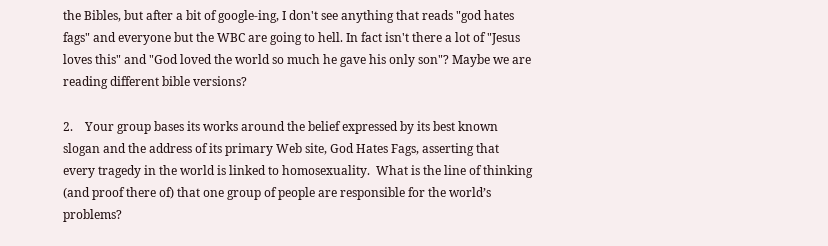the Bibles, but after a bit of google-ing, I don't see anything that reads "god hates fags" and everyone but the WBC are going to hell. In fact isn't there a lot of "Jesus loves this" and "God loved the world so much he gave his only son"? Maybe we are reading different bible versions?

2.    Your group bases its works around the belief expressed by its best known slogan and the address of its primary Web site, God Hates Fags, asserting that every tragedy in the world is linked to homosexuality.  What is the line of thinking (and proof there of) that one group of people are responsible for the world’s problems?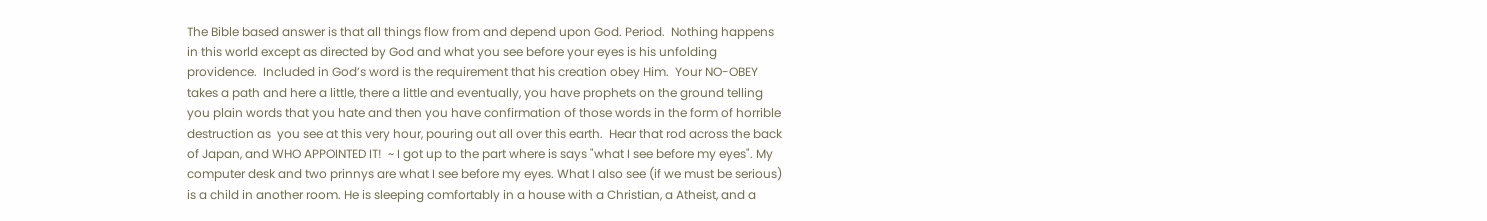The Bible based answer is that all things flow from and depend upon God. Period.  Nothing happens in this world except as directed by God and what you see before your eyes is his unfolding providence.  Included in God’s word is the requirement that his creation obey Him.  Your NO-OBEY takes a path and here a little, there a little and eventually, you have prophets on the ground telling you plain words that you hate and then you have confirmation of those words in the form of horrible destruction as  you see at this very hour, pouring out all over this earth.  Hear that rod across the back of Japan, and WHO APPOINTED IT!  ~ I got up to the part where is says "what I see before my eyes". My computer desk and two prinnys are what I see before my eyes. What I also see (if we must be serious) is a child in another room. He is sleeping comfortably in a house with a Christian, a Atheist, and a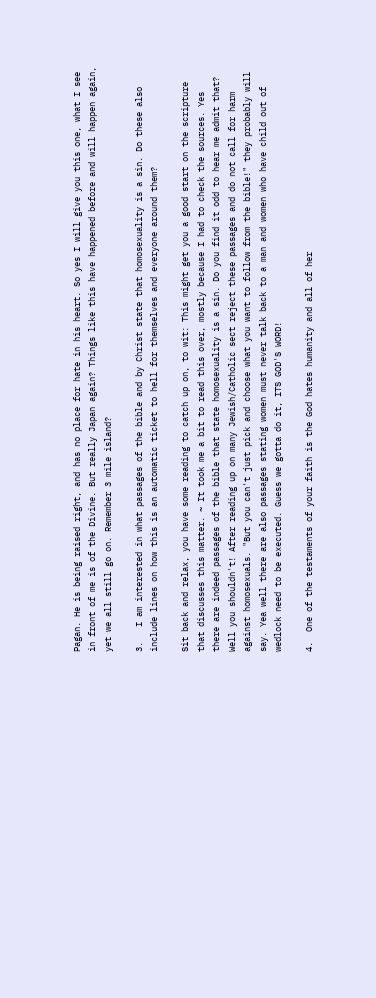Pagan. He is being raised right, and has no place for hate in his heart. So yes I will give you this one, what I see in front of me is of the Divine. But really Japan again? Things like this have happened before and will happen again, yet we all still go on. Remember 3 mile island?

3.   I am interested in what passages of the bible and by Christ state that homosexuality is a sin. Do these also include lines on how this is an automatic ticket to hell for themselves and everyone around them?

Sit back and relax, you have some reading to catch up on, to wit: This might get you a good start on the scripture that discusses this matter. ~ It took me a bit to read this over, mostly because I had to check the sources. Yes there are indeed passages of the bible that state homosexuality is a sin. Do you find it odd to hear me admit that? Well you shouldn't! After reading up on many Jewish/Catholic sect reject these passages and do not call for harm against homosexuals. "But you can't just pick and choose what you want to follow from the bible!" they probably will say. Yea well there are also passages stating women must never talk back to a man and women who have child out of wedlock need to be executed. Guess we gotta do it, ITS GOD'S WORD!

4.  One of the testaments of your faith is the God hates humanity and all of her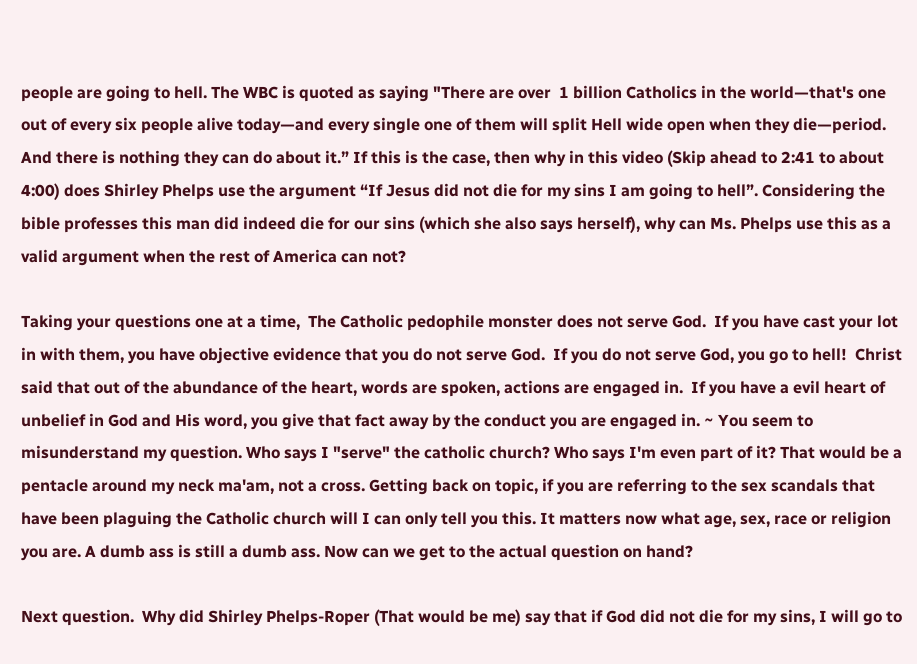people are going to hell. The WBC is quoted as saying "There are over  1 billion Catholics in the world—that's one out of every six people alive today—and every single one of them will split Hell wide open when they die—period. And there is nothing they can do about it.” If this is the case, then why in this video (Skip ahead to 2:41 to about 4:00) does Shirley Phelps use the argument “If Jesus did not die for my sins I am going to hell”. Considering the bible professes this man did indeed die for our sins (which she also says herself), why can Ms. Phelps use this as a valid argument when the rest of America can not?

Taking your questions one at a time,  The Catholic pedophile monster does not serve God.  If you have cast your lot in with them, you have objective evidence that you do not serve God.  If you do not serve God, you go to hell!  Christ said that out of the abundance of the heart, words are spoken, actions are engaged in.  If you have a evil heart of unbelief in God and His word, you give that fact away by the conduct you are engaged in. ~ You seem to misunderstand my question. Who says I "serve" the catholic church? Who says I'm even part of it? That would be a pentacle around my neck ma'am, not a cross. Getting back on topic, if you are referring to the sex scandals that have been plaguing the Catholic church will I can only tell you this. It matters now what age, sex, race or religion you are. A dumb ass is still a dumb ass. Now can we get to the actual question on hand?

Next question.  Why did Shirley Phelps-Roper (That would be me) say that if God did not die for my sins, I will go to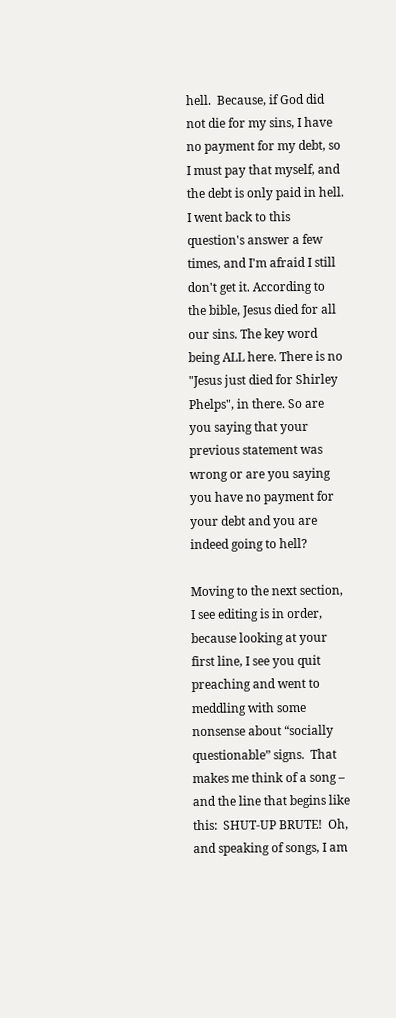hell.  Because, if God did not die for my sins, I have no payment for my debt, so I must pay that myself, and the debt is only paid in hell. I went back to this question's answer a few times, and I'm afraid I still don't get it. According to the bible, Jesus died for all our sins. The key word being ALL here. There is no "Jesus just died for Shirley Phelps", in there. So are you saying that your previous statement was wrong or are you saying you have no payment for your debt and you are indeed going to hell?

Moving to the next section, I see editing is in order, because looking at your first line, I see you quit preaching and went to meddling with some nonsense about “socially questionable” signs.  That makes me think of a song – and the line that begins like this:  SHUT-UP BRUTE!  Oh, and speaking of songs, I am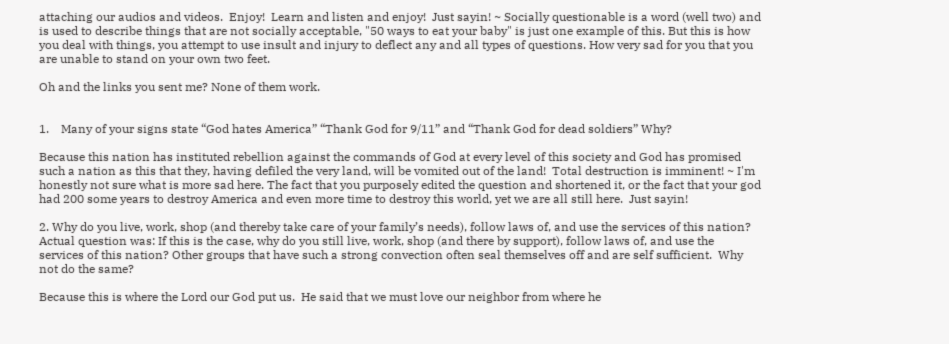attaching our audios and videos.  Enjoy!  Learn and listen and enjoy!  Just sayin! ~ Socially questionable is a word (well two) and is used to describe things that are not socially acceptable, "50 ways to eat your baby" is just one example of this. But this is how you deal with things, you attempt to use insult and injury to deflect any and all types of questions. How very sad for you that you are unable to stand on your own two feet.

Oh and the links you sent me? None of them work.


1.    Many of your signs state “God hates America” “Thank God for 9/11” and “Thank God for dead soldiers” Why?

Because this nation has instituted rebellion against the commands of God at every level of this society and God has promised such a nation as this that they, having defiled the very land, will be vomited out of the land!  Total destruction is imminent! ~ I'm honestly not sure what is more sad here. The fact that you purposely edited the question and shortened it, or the fact that your god had 200 some years to destroy America and even more time to destroy this world, yet we are all still here.  Just sayin!

2. Why do you live, work, shop (and thereby take care of your family’s needs), follow laws of, and use the services of this nation? Actual question was: If this is the case, why do you still live, work, shop (and there by support), follow laws of, and use the services of this nation? Other groups that have such a strong convection often seal themselves off and are self sufficient.  Why not do the same?

Because this is where the Lord our God put us.  He said that we must love our neighbor from where he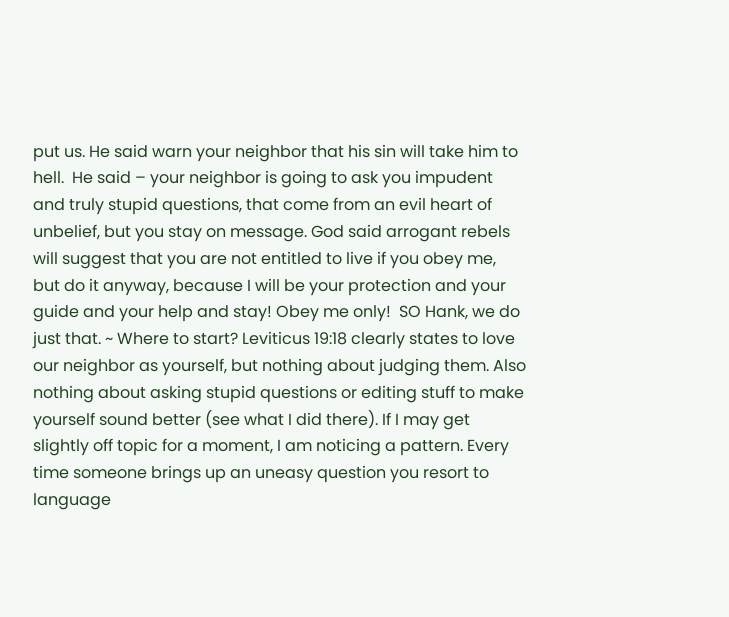put us. He said warn your neighbor that his sin will take him to hell.  He said – your neighbor is going to ask you impudent and truly stupid questions, that come from an evil heart of unbelief, but you stay on message. God said arrogant rebels will suggest that you are not entitled to live if you obey me, but do it anyway, because I will be your protection and your guide and your help and stay! Obey me only!  SO Hank, we do just that. ~ Where to start? Leviticus 19:18 clearly states to love our neighbor as yourself, but nothing about judging them. Also nothing about asking stupid questions or editing stuff to make yourself sound better (see what I did there). If I may get slightly off topic for a moment, I am noticing a pattern. Every time someone brings up an uneasy question you resort to language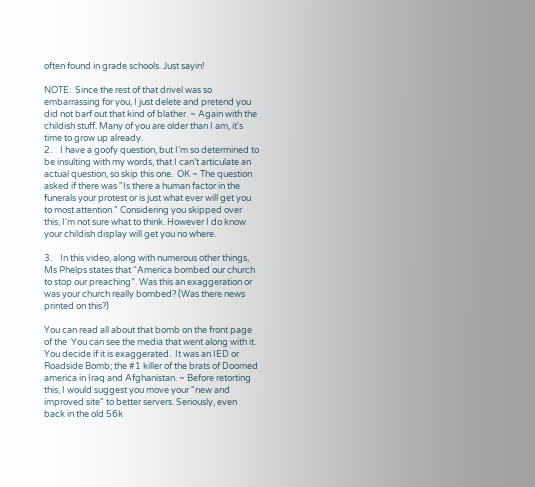often found in grade schools. Just sayin!

NOTE:  Since the rest of that drivel was so embarrassing for you, I just delete and pretend you did not barf out that kind of blather. ~ Again with the childish stuff. Many of you are older than I am, it's time to grow up already.
2.    I have a goofy question, but I’m so determined to be insulting with my words, that I can’t articulate an actual question, so skip this one.  OK ~ The question asked if there was "Is there a human factor in the funerals your protest or is just what ever will get you to most attention." Considering you skipped over this, I'm not sure what to think. However I do know your childish display will get you no where.

3.    In this video, along with numerous other things, Ms Phelps states that “America bombed our church to stop our preaching”. Was this an exaggeration or was your church really bombed? (Was there news printed on this?)

You can read all about that bomb on the front page of the  You can see the media that went along with it.  You decide if it is exaggerated.  It was an IED or Roadside Bomb; the #1 killer of the brats of Doomed america in Iraq and Afghanistan. ~ Before retorting this, I would suggest you move your "new and improved site" to better servers. Seriously, even back in the old 56k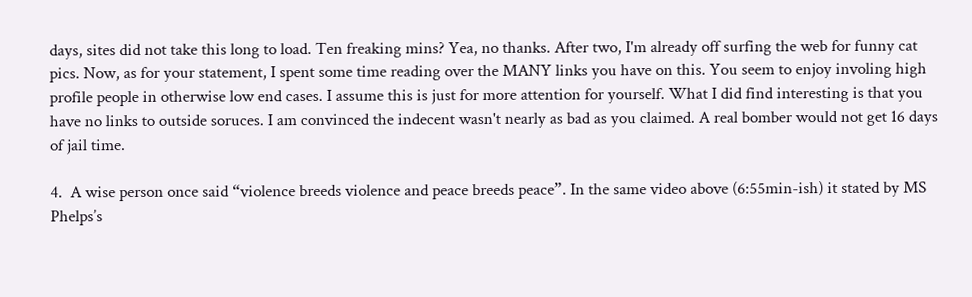days, sites did not take this long to load. Ten freaking mins? Yea, no thanks. After two, I'm already off surfing the web for funny cat pics. Now, as for your statement, I spent some time reading over the MANY links you have on this. You seem to enjoy involing high profile people in otherwise low end cases. I assume this is just for more attention for yourself. What I did find interesting is that you have no links to outside soruces. I am convinced the indecent wasn't nearly as bad as you claimed. A real bomber would not get 16 days of jail time.

4.  A wise person once said “violence breeds violence and peace breeds peace”. In the same video above (6:55min-ish) it stated by MS Phelps’s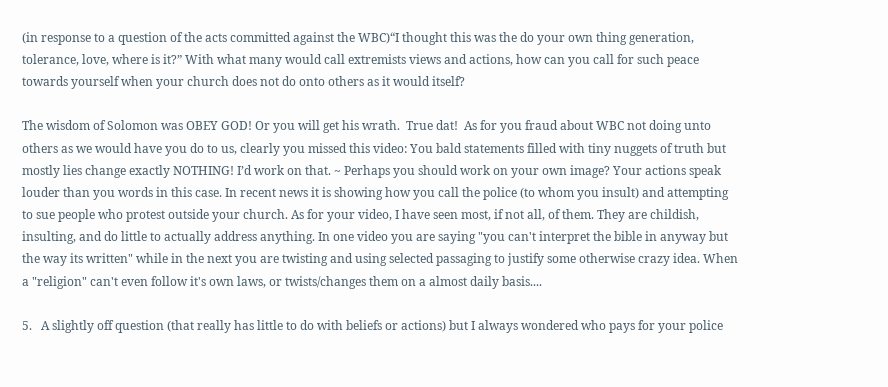(in response to a question of the acts committed against the WBC)“I thought this was the do your own thing generation, tolerance, love, where is it?” With what many would call extremists views and actions, how can you call for such peace towards yourself when your church does not do onto others as it would itself?

The wisdom of Solomon was OBEY GOD! Or you will get his wrath.  True dat!  As for you fraud about WBC not doing unto others as we would have you do to us, clearly you missed this video: You bald statements filled with tiny nuggets of truth but mostly lies change exactly NOTHING! I’d work on that. ~ Perhaps you should work on your own image? Your actions speak louder than you words in this case. In recent news it is showing how you call the police (to whom you insult) and attempting to sue people who protest outside your church. As for your video, I have seen most, if not all, of them. They are childish, insulting, and do little to actually address anything. In one video you are saying "you can't interpret the bible in anyway but the way its written" while in the next you are twisting and using selected passaging to justify some otherwise crazy idea. When a "religion" can't even follow it's own laws, or twists/changes them on a almost daily basis....

5.   A slightly off question (that really has little to do with beliefs or actions) but I always wondered who pays for your police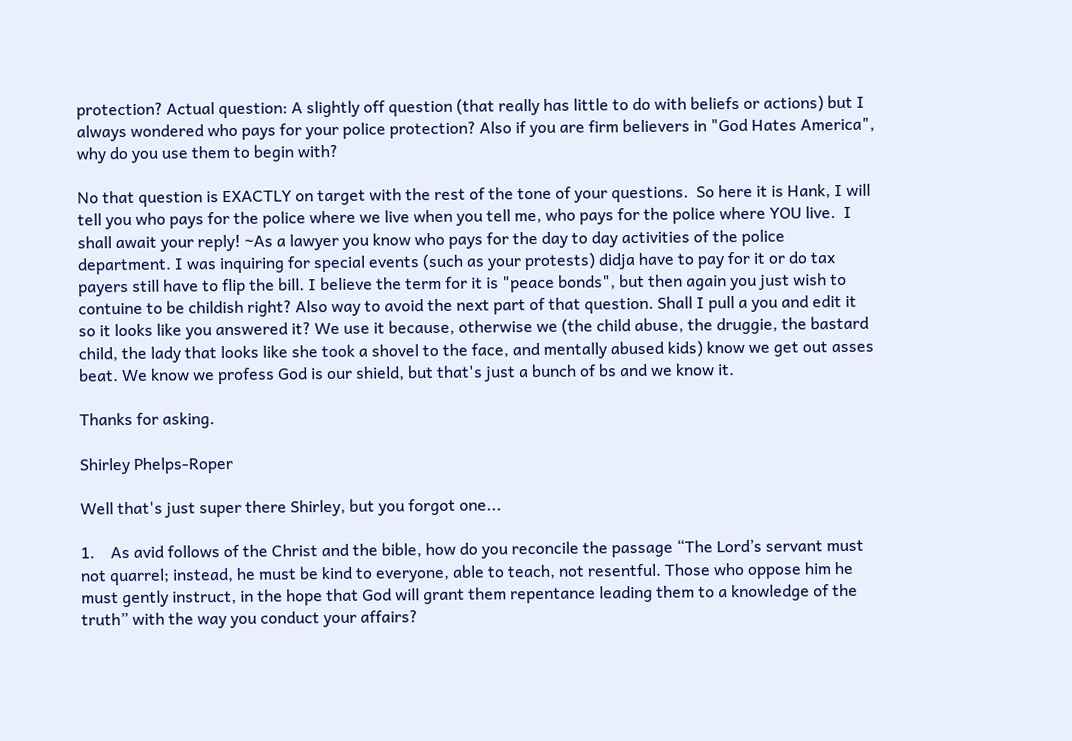protection? Actual question: A slightly off question (that really has little to do with beliefs or actions) but I always wondered who pays for your police protection? Also if you are firm believers in "God Hates America", why do you use them to begin with?

No that question is EXACTLY on target with the rest of the tone of your questions.  So here it is Hank, I will tell you who pays for the police where we live when you tell me, who pays for the police where YOU live.  I shall await your reply! ~As a lawyer you know who pays for the day to day activities of the police department. I was inquiring for special events (such as your protests) didja have to pay for it or do tax payers still have to flip the bill. I believe the term for it is "peace bonds", but then again you just wish to contuine to be childish right? Also way to avoid the next part of that question. Shall I pull a you and edit it so it looks like you answered it? We use it because, otherwise we (the child abuse, the druggie, the bastard child, the lady that looks like she took a shovel to the face, and mentally abused kids) know we get out asses beat. We know we profess God is our shield, but that's just a bunch of bs and we know it.

Thanks for asking.

Shirley Phelps-Roper

Well that's just super there Shirley, but you forgot one...

1.    As avid follows of the Christ and the bible, how do you reconcile the passage “The Lord’s servant must not quarrel; instead, he must be kind to everyone, able to teach, not resentful. Those who oppose him he must gently instruct, in the hope that God will grant them repentance leading them to a knowledge of the truth” with the way you conduct your affairs?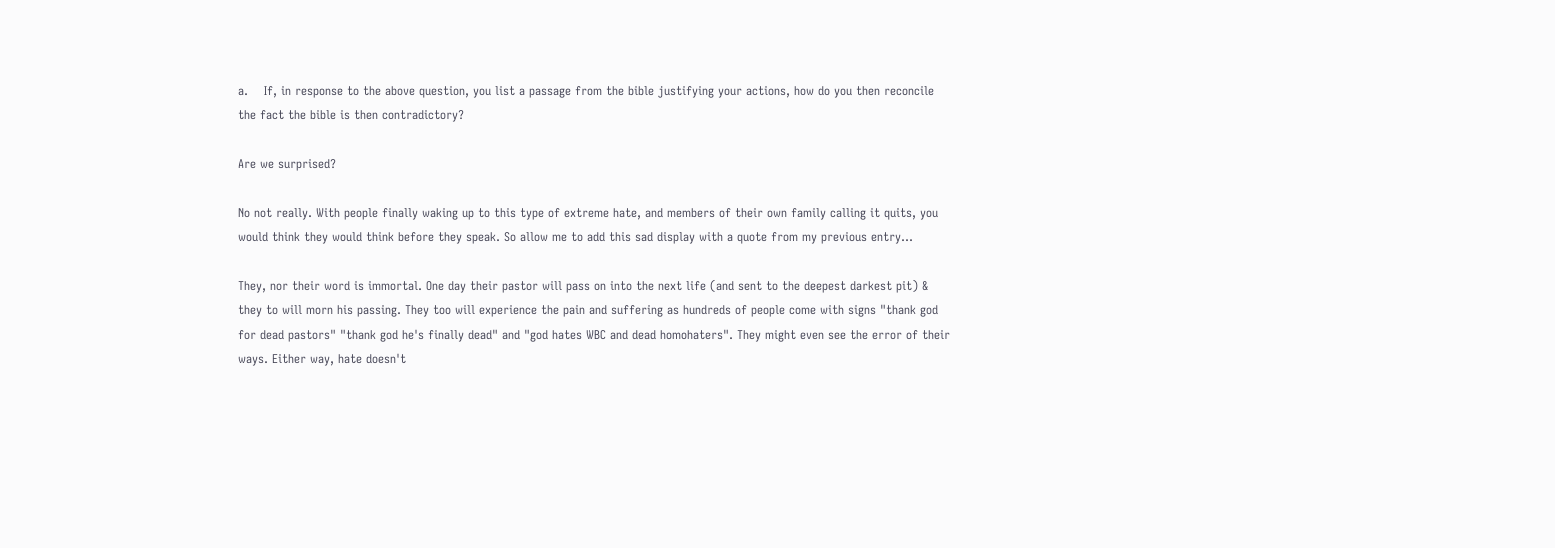a.    If, in response to the above question, you list a passage from the bible justifying your actions, how do you then reconcile the fact the bible is then contradictory?

Are we surprised?

No not really. With people finally waking up to this type of extreme hate, and members of their own family calling it quits, you would think they would think before they speak. So allow me to add this sad display with a quote from my previous entry...

They, nor their word is immortal. One day their pastor will pass on into the next life (and sent to the deepest darkest pit) & they to will morn his passing. They too will experience the pain and suffering as hundreds of people come with signs "thank god for dead pastors" "thank god he's finally dead" and "god hates WBC and dead homohaters". They might even see the error of their ways. Either way, hate doesn't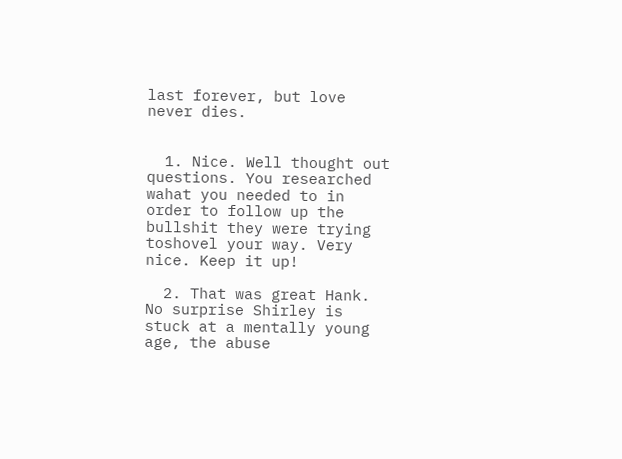last forever, but love never dies.


  1. Nice. Well thought out questions. You researched wahat you needed to in order to follow up the bullshit they were trying toshovel your way. Very nice. Keep it up!

  2. That was great Hank. No surprise Shirley is stuck at a mentally young age, the abuse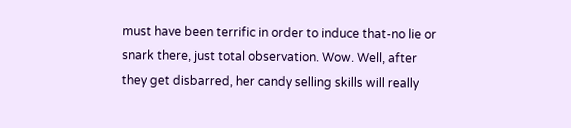must have been terrific in order to induce that-no lie or snark there, just total observation. Wow. Well, after they get disbarred, her candy selling skills will really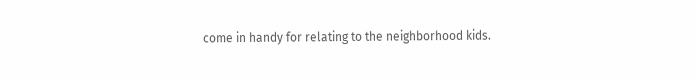come in handy for relating to the neighborhood kids.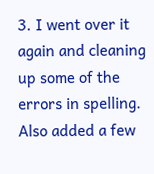3. I went over it again and cleaning up some of the errors in spelling. Also added a few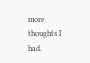more thoughts I had.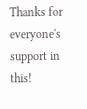Thanks for everyone's support in this!